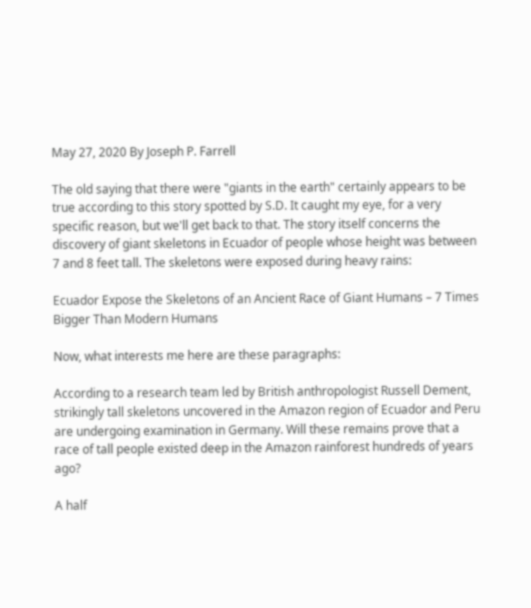May 27, 2020 By Joseph P. Farrell

The old saying that there were "giants in the earth" certainly appears to be true according to this story spotted by S.D. It caught my eye, for a very specific reason, but we'll get back to that. The story itself concerns the discovery of giant skeletons in Ecuador of people whose height was between 7 and 8 feet tall. The skeletons were exposed during heavy rains:

Ecuador Expose the Skeletons of an Ancient Race of Giant Humans – 7 Times Bigger Than Modern Humans

Now, what interests me here are these paragraphs:

According to a research team led by British anthropologist Russell Dement, strikingly tall skeletons uncovered in the Amazon region of Ecuador and Peru are undergoing examination in Germany. Will these remains prove that a race of tall people existed deep in the Amazon rainforest hundreds of years ago?

A half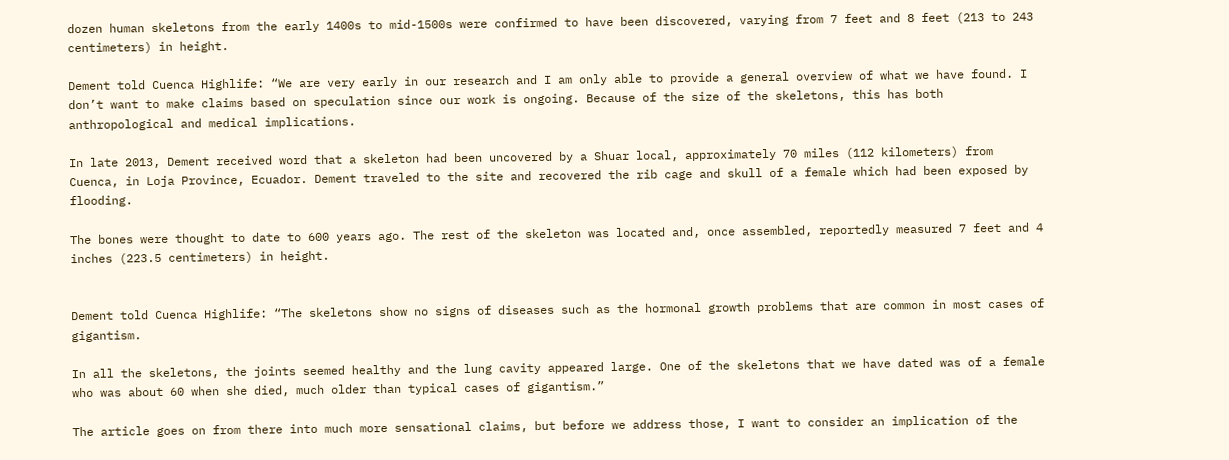dozen human skeletons from the early 1400s to mid-1500s were confirmed to have been discovered, varying from 7 feet and 8 feet (213 to 243 centimeters) in height.

Dement told Cuenca Highlife: “We are very early in our research and I am only able to provide a general overview of what we have found. I don’t want to make claims based on speculation since our work is ongoing. Because of the size of the skeletons, this has both anthropological and medical implications.

In late 2013, Dement received word that a skeleton had been uncovered by a Shuar local, approximately 70 miles (112 kilometers) from Cuenca, in Loja Province, Ecuador. Dement traveled to the site and recovered the rib cage and skull of a female which had been exposed by flooding.

The bones were thought to date to 600 years ago. The rest of the skeleton was located and, once assembled, reportedly measured 7 feet and 4 inches (223.5 centimeters) in height.


Dement told Cuenca Highlife: “The skeletons show no signs of diseases such as the hormonal growth problems that are common in most cases of gigantism.

In all the skeletons, the joints seemed healthy and the lung cavity appeared large. One of the skeletons that we have dated was of a female who was about 60 when she died, much older than typical cases of gigantism.”

The article goes on from there into much more sensational claims, but before we address those, I want to consider an implication of the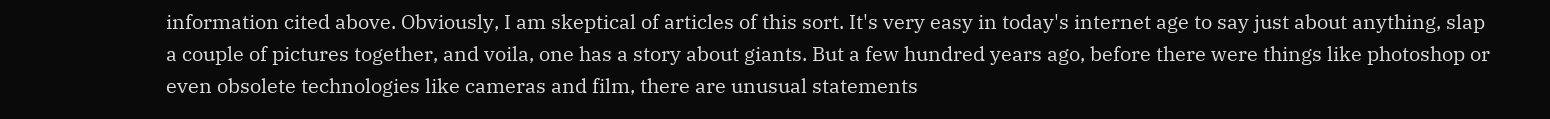information cited above. Obviously, I am skeptical of articles of this sort. It's very easy in today's internet age to say just about anything, slap a couple of pictures together, and voila, one has a story about giants. But a few hundred years ago, before there were things like photoshop or even obsolete technologies like cameras and film, there are unusual statements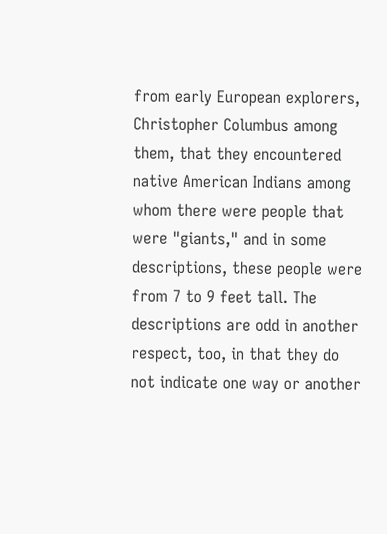from early European explorers, Christopher Columbus among them, that they encountered native American Indians among whom there were people that were "giants," and in some descriptions, these people were from 7 to 9 feet tall. The descriptions are odd in another respect, too, in that they do not indicate one way or another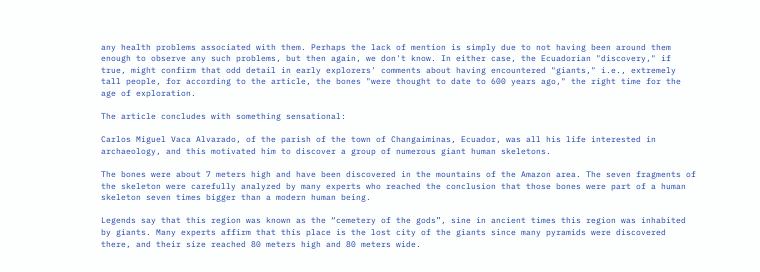any health problems associated with them. Perhaps the lack of mention is simply due to not having been around them enough to observe any such problems, but then again, we don't know. In either case, the Ecuadorian "discovery," if true, might confirm that odd detail in early explorers' comments about having encountered "giants," i.e., extremely tall people, for according to the article, the bones "were thought to date to 600 years ago," the right time for the age of exploration.

The article concludes with something sensational:

Carlos Miguel Vaca Alvarado, of the parish of the town of Changaiminas, Ecuador, was all his life interested in archaeology, and this motivated him to discover a group of numerous giant human skeletons.

The bones were about 7 meters high and have been discovered in the mountains of the Amazon area. The seven fragments of the skeleton were carefully analyzed by many experts who reached the conclusion that those bones were part of a human skeleton seven times bigger than a modern human being.

Legends say that this region was known as the “cemetery of the gods”, sine in ancient times this region was inhabited by giants. Many experts affirm that this place is the lost city of the giants since many pyramids were discovered there, and their size reached 80 meters high and 80 meters wide.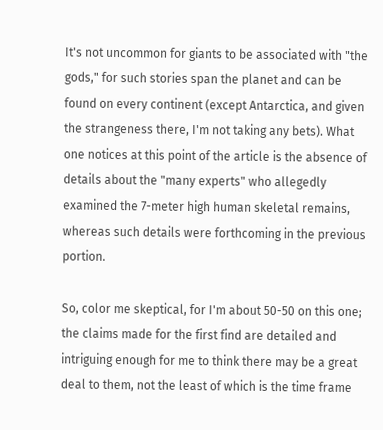It's not uncommon for giants to be associated with "the gods," for such stories span the planet and can be found on every continent (except Antarctica, and given the strangeness there, I'm not taking any bets). What one notices at this point of the article is the absence of details about the "many experts" who allegedly examined the 7-meter high human skeletal remains, whereas such details were forthcoming in the previous portion.

So, color me skeptical, for I'm about 50-50 on this one; the claims made for the first find are detailed and intriguing enough for me to think there may be a great deal to them, not the least of which is the time frame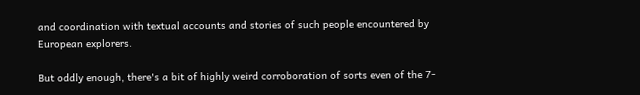and coordination with textual accounts and stories of such people encountered by European explorers.

But oddly enough, there's a bit of highly weird corroboration of sorts even of the 7-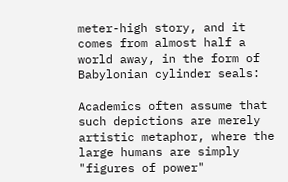meter-high story, and it comes from almost half a world away, in the form of Babylonian cylinder seals:

Academics often assume that such depictions are merely artistic metaphor, where the large humans are simply "figures of power"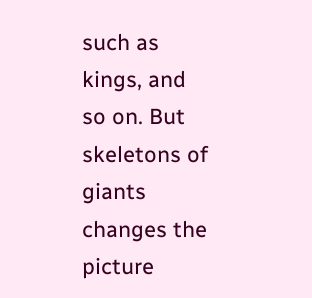such as kings, and so on. But skeletons of giants changes the picture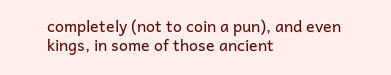completely (not to coin a pun), and even kings, in some of those ancient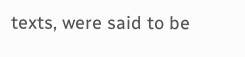texts, were said to be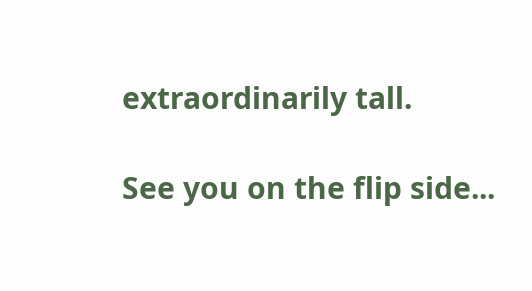extraordinarily tall.

See you on the flip side...